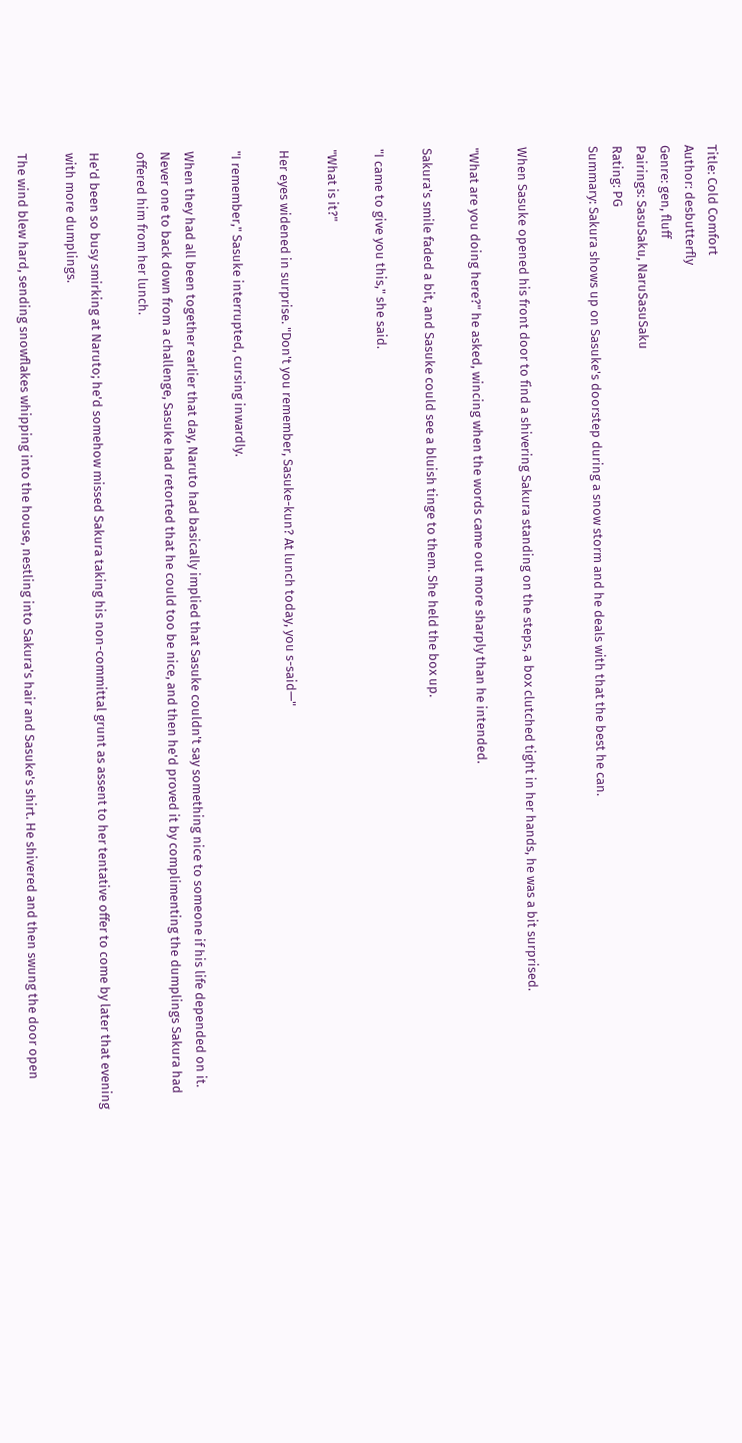Title: Cold Comfort
Author: desbutterfly
Genre: gen, fluff
Pairings: SasuSaku, NaruSasuSaku
Rating: PG
Summary: Sakura shows up on Sasuke's doorstep during a snow storm and he deals with that the best he can.


When Sasuke opened his front door to find a shivering Sakura standing on the steps, a box clutched tight in her hands, he was a bit surprised.

"What are you doing here?" he asked, wincing when the words came out more sharply than he intended.

Sakura's smile faded a bit, and Sasuke could see a bluish tinge to them. She held the box up.

"I came to give you this," she said.

"What is it?"

Her eyes widened in surprise. "Don't you remember, Sasuke-kun? At lunch today, you s-said—"

"I remember," Sasuke interrupted, cursing inwardly.

When they had all been together earlier that day, Naruto had basically implied that Sasuke couldn't say something nice to someone if his life depended on it. Never one to back down from a challenge, Sasuke had retorted that he could too be nice, and then he'd proved it by complimenting the dumplings Sakura had offered him from her lunch.

He'd been so busy smirking at Naruto; he'd somehow missed Sakura taking his non-committal grunt as assent to her tentative offer to come by later that evening with more dumplings.

The wind blew hard, sending snowflakes whipping into the house, nestling into Sakura's hair and Sasuke's shirt. He shivered and then swung the door open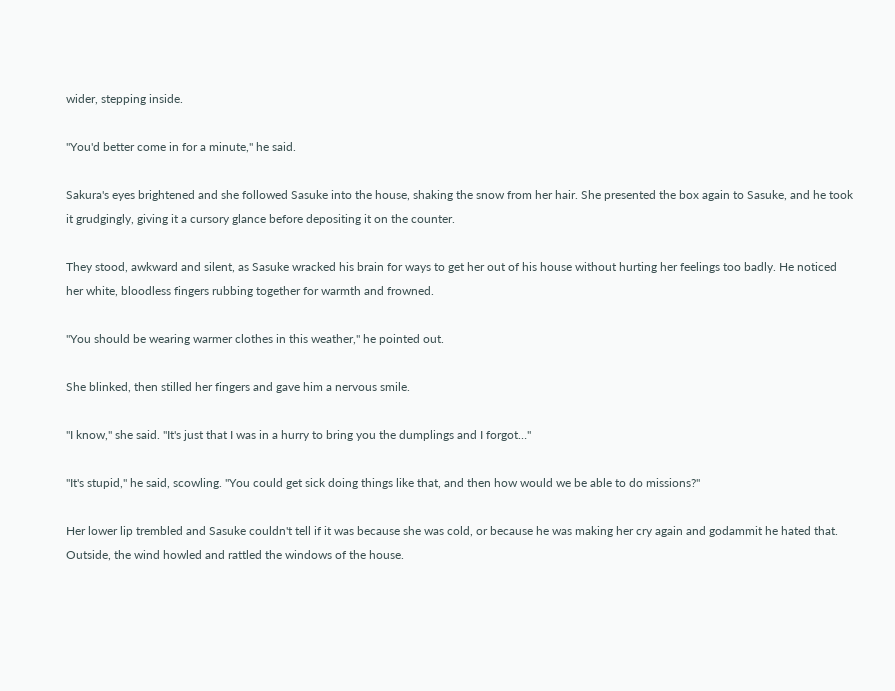wider, stepping inside.

"You'd better come in for a minute," he said.

Sakura's eyes brightened and she followed Sasuke into the house, shaking the snow from her hair. She presented the box again to Sasuke, and he took it grudgingly, giving it a cursory glance before depositing it on the counter.

They stood, awkward and silent, as Sasuke wracked his brain for ways to get her out of his house without hurting her feelings too badly. He noticed her white, bloodless fingers rubbing together for warmth and frowned.

"You should be wearing warmer clothes in this weather," he pointed out.

She blinked, then stilled her fingers and gave him a nervous smile.

"I know," she said. "It's just that I was in a hurry to bring you the dumplings and I forgot…"

"It's stupid," he said, scowling. "You could get sick doing things like that, and then how would we be able to do missions?"

Her lower lip trembled and Sasuke couldn't tell if it was because she was cold, or because he was making her cry again and godammit he hated that. Outside, the wind howled and rattled the windows of the house.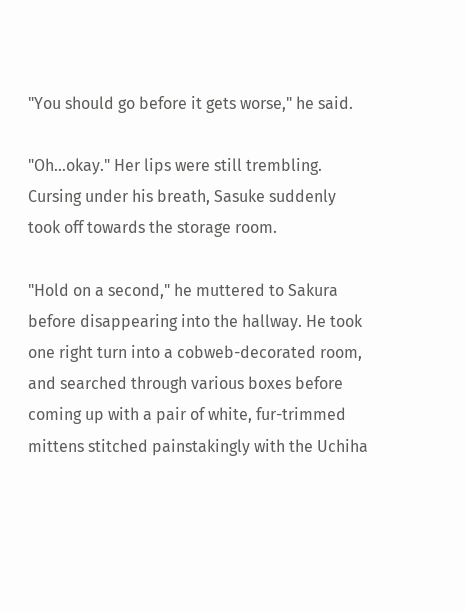"You should go before it gets worse," he said.

"Oh…okay." Her lips were still trembling. Cursing under his breath, Sasuke suddenly took off towards the storage room.

"Hold on a second," he muttered to Sakura before disappearing into the hallway. He took one right turn into a cobweb-decorated room, and searched through various boxes before coming up with a pair of white, fur-trimmed mittens stitched painstakingly with the Uchiha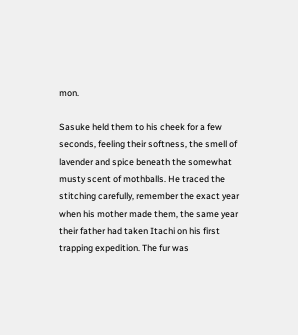mon.

Sasuke held them to his cheek for a few seconds, feeling their softness, the smell of lavender and spice beneath the somewhat musty scent of mothballs. He traced the stitching carefully, remember the exact year when his mother made them, the same year their father had taken Itachi on his first trapping expedition. The fur was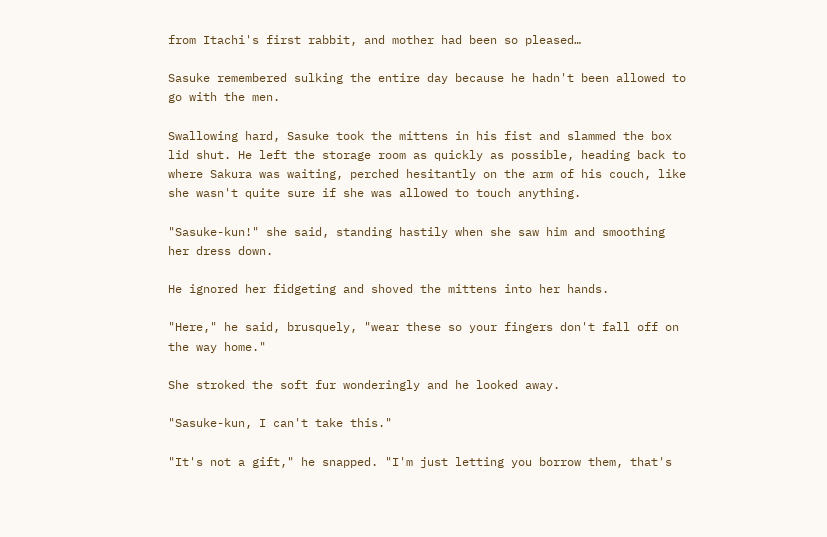from Itachi's first rabbit, and mother had been so pleased…

Sasuke remembered sulking the entire day because he hadn't been allowed to go with the men.

Swallowing hard, Sasuke took the mittens in his fist and slammed the box lid shut. He left the storage room as quickly as possible, heading back to where Sakura was waiting, perched hesitantly on the arm of his couch, like she wasn't quite sure if she was allowed to touch anything.

"Sasuke-kun!" she said, standing hastily when she saw him and smoothing her dress down.

He ignored her fidgeting and shoved the mittens into her hands.

"Here," he said, brusquely, "wear these so your fingers don't fall off on the way home."

She stroked the soft fur wonderingly and he looked away.

"Sasuke-kun, I can't take this."

"It's not a gift," he snapped. "I'm just letting you borrow them, that's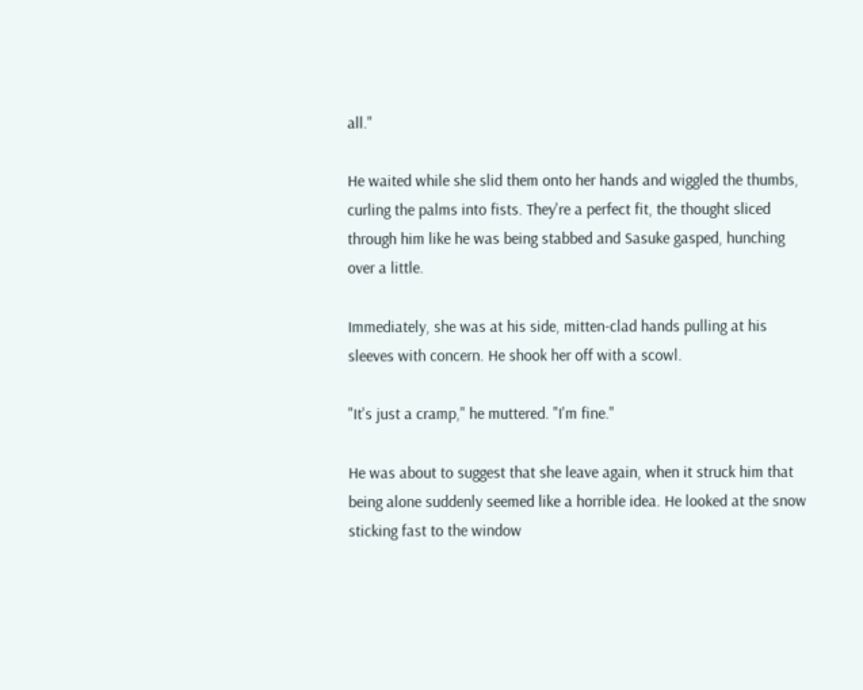all."

He waited while she slid them onto her hands and wiggled the thumbs, curling the palms into fists. They're a perfect fit, the thought sliced through him like he was being stabbed and Sasuke gasped, hunching over a little.

Immediately, she was at his side, mitten-clad hands pulling at his sleeves with concern. He shook her off with a scowl.

"It's just a cramp," he muttered. "I'm fine."

He was about to suggest that she leave again, when it struck him that being alone suddenly seemed like a horrible idea. He looked at the snow sticking fast to the window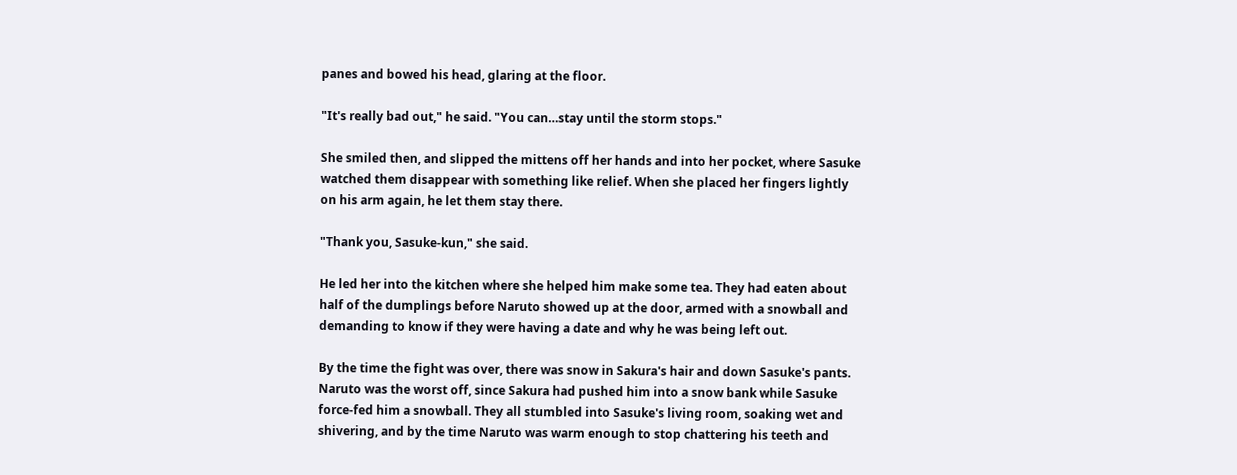panes and bowed his head, glaring at the floor.

"It's really bad out," he said. "You can…stay until the storm stops."

She smiled then, and slipped the mittens off her hands and into her pocket, where Sasuke watched them disappear with something like relief. When she placed her fingers lightly on his arm again, he let them stay there.

"Thank you, Sasuke-kun," she said.

He led her into the kitchen where she helped him make some tea. They had eaten about half of the dumplings before Naruto showed up at the door, armed with a snowball and demanding to know if they were having a date and why he was being left out.

By the time the fight was over, there was snow in Sakura's hair and down Sasuke's pants. Naruto was the worst off, since Sakura had pushed him into a snow bank while Sasuke force-fed him a snowball. They all stumbled into Sasuke's living room, soaking wet and shivering, and by the time Naruto was warm enough to stop chattering his teeth and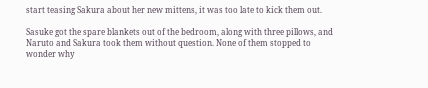start teasing Sakura about her new mittens, it was too late to kick them out.

Sasuke got the spare blankets out of the bedroom, along with three pillows, and Naruto and Sakura took them without question. None of them stopped to wonder why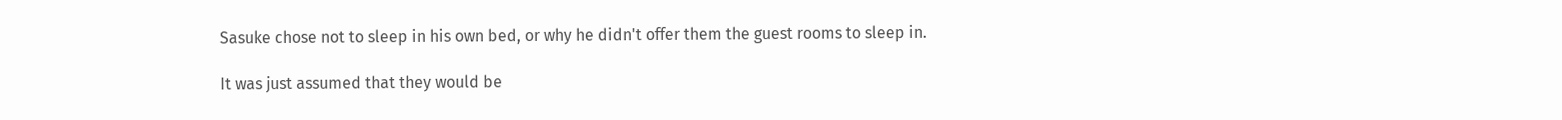Sasuke chose not to sleep in his own bed, or why he didn't offer them the guest rooms to sleep in.

It was just assumed that they would be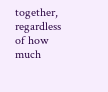together, regardless of how much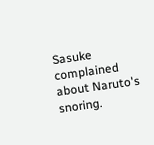Sasuke complained about Naruto's snoring.